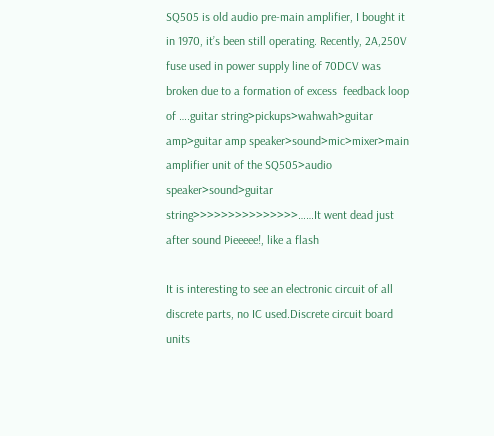SQ505 is old audio pre-main amplifier, I bought it in 1970, it’s been still operating. Recently, 2A,250V fuse used in power supply line of 70DCV was broken due to a formation of excess  feedback loop of ….guitar string>pickups>wahwah>guitar amp>guitar amp speaker>sound>mic>mixer>main amplifier unit of the SQ505>audio speaker>sound>guitar string>>>>>>>>>>>>>>>……It went dead just after sound Pieeeee!, like a flash

It is interesting to see an electronic circuit of all discrete parts, no IC used.Discrete circuit board units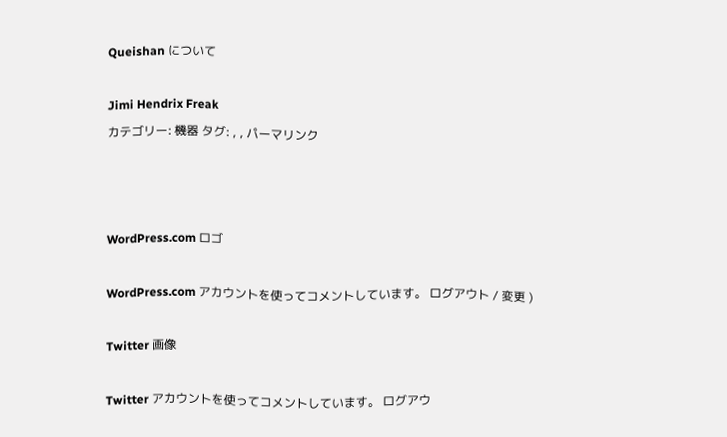Queishan について

Jimi Hendrix Freak
カテゴリー: 機器 タグ: , , パーマリンク



WordPress.com ロゴ

WordPress.com アカウントを使ってコメントしています。 ログアウト / 変更 )

Twitter 画像

Twitter アカウントを使ってコメントしています。 ログアウ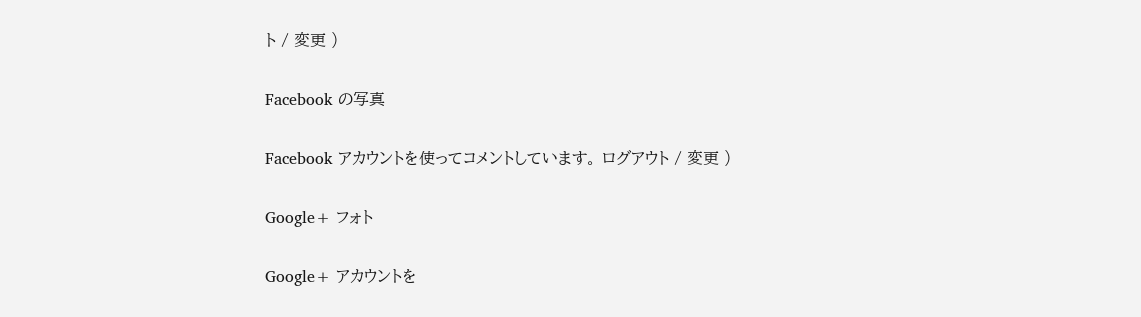ト / 変更 )

Facebook の写真

Facebook アカウントを使ってコメントしています。 ログアウト / 変更 )

Google+ フォト

Google+ アカウントを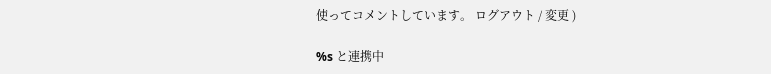使ってコメントしています。 ログアウト / 変更 )

%s と連携中